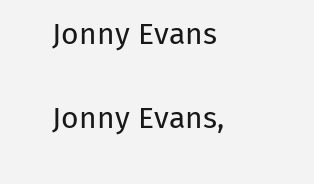Jonny Evans

Jonny Evans,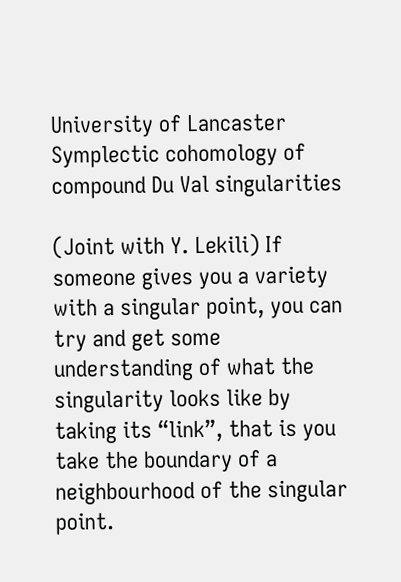University of Lancaster
Symplectic cohomology of compound Du Val singularities

(Joint with Y. Lekili) If someone gives you a variety with a singular point, you can try and get some understanding of what the singularity looks like by taking its “link”, that is you take the boundary of a neighbourhood of the singular point.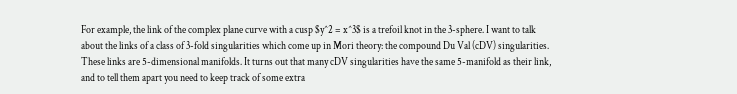For example, the link of the complex plane curve with a cusp $y^2 = x^3$ is a trefoil knot in the 3-sphere. I want to talk about the links of a class of 3-fold singularities which come up in Mori theory: the compound Du Val (cDV) singularities. These links are 5-dimensional manifolds. It turns out that many cDV singularities have the same 5-manifold as their link, and to tell them apart you need to keep track of some extra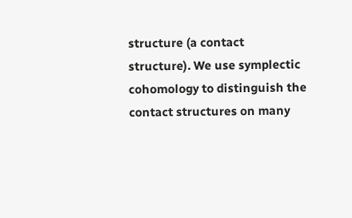structure (a contact structure). We use symplectic cohomology to distinguish the contact structures on many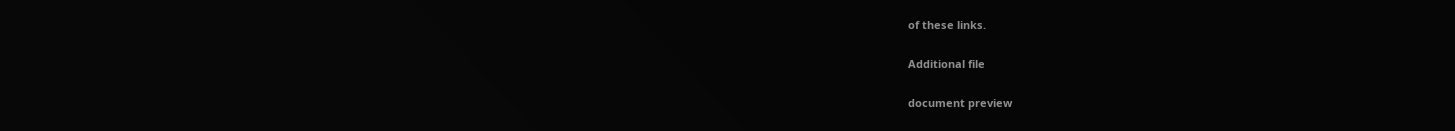of these links.

Additional file

document preview